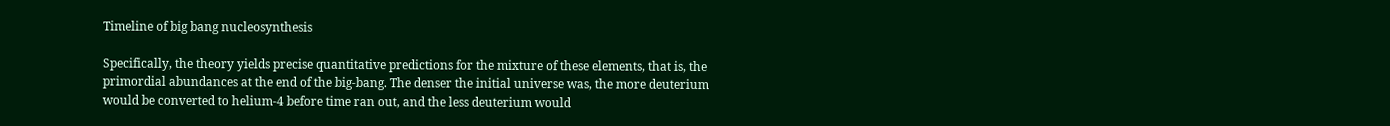Timeline of big bang nucleosynthesis

Specifically, the theory yields precise quantitative predictions for the mixture of these elements, that is, the primordial abundances at the end of the big-bang. The denser the initial universe was, the more deuterium would be converted to helium-4 before time ran out, and the less deuterium would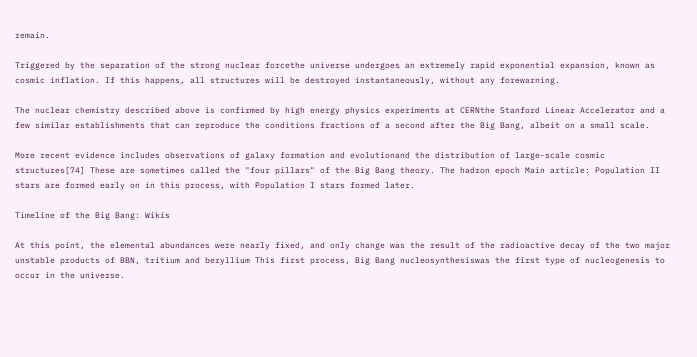remain.

Triggered by the separation of the strong nuclear forcethe universe undergoes an extremely rapid exponential expansion, known as cosmic inflation. If this happens, all structures will be destroyed instantaneously, without any forewarning.

The nuclear chemistry described above is confirmed by high energy physics experiments at CERNthe Stanford Linear Accelerator and a few similar establishments that can reproduce the conditions fractions of a second after the Big Bang, albeit on a small scale.

More recent evidence includes observations of galaxy formation and evolutionand the distribution of large-scale cosmic structures[74] These are sometimes called the "four pillars" of the Big Bang theory. The hadron epoch Main article: Population II stars are formed early on in this process, with Population I stars formed later.

Timeline of the Big Bang: Wikis

At this point, the elemental abundances were nearly fixed, and only change was the result of the radioactive decay of the two major unstable products of BBN, tritium and beryllium This first process, Big Bang nucleosynthesiswas the first type of nucleogenesis to occur in the universe.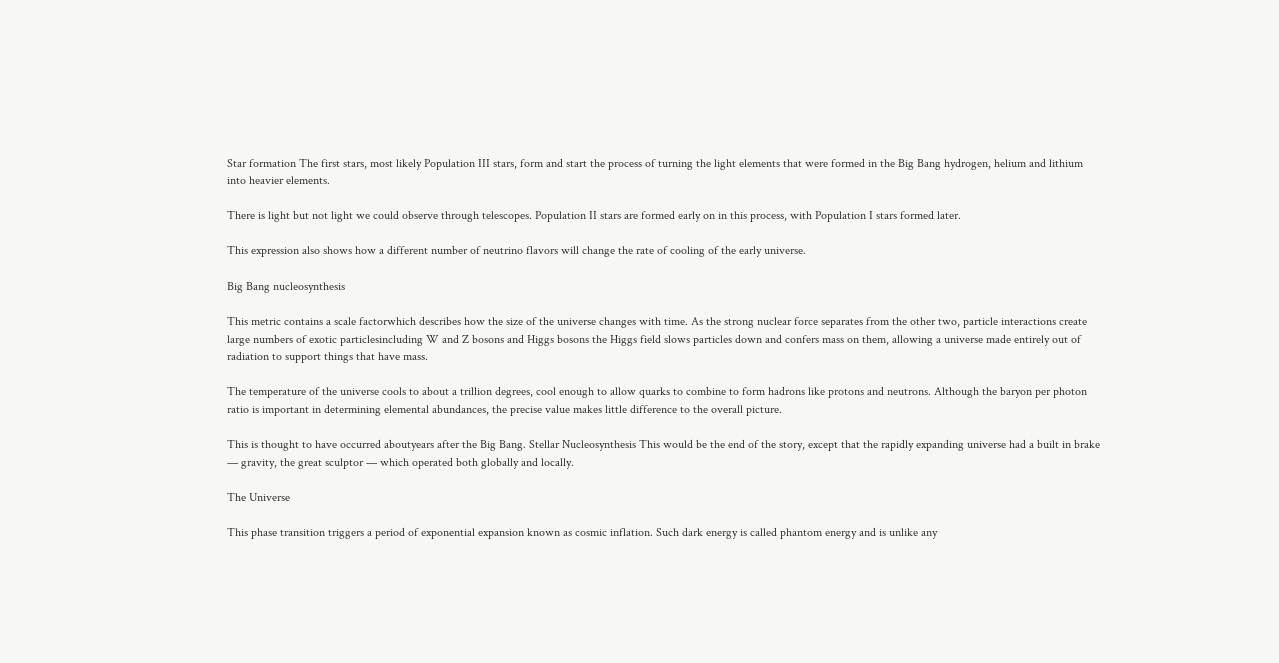Star formation The first stars, most likely Population III stars, form and start the process of turning the light elements that were formed in the Big Bang hydrogen, helium and lithium into heavier elements.

There is light but not light we could observe through telescopes. Population II stars are formed early on in this process, with Population I stars formed later.

This expression also shows how a different number of neutrino flavors will change the rate of cooling of the early universe.

Big Bang nucleosynthesis

This metric contains a scale factorwhich describes how the size of the universe changes with time. As the strong nuclear force separates from the other two, particle interactions create large numbers of exotic particlesincluding W and Z bosons and Higgs bosons the Higgs field slows particles down and confers mass on them, allowing a universe made entirely out of radiation to support things that have mass.

The temperature of the universe cools to about a trillion degrees, cool enough to allow quarks to combine to form hadrons like protons and neutrons. Although the baryon per photon ratio is important in determining elemental abundances, the precise value makes little difference to the overall picture.

This is thought to have occurred aboutyears after the Big Bang. Stellar Nucleosynthesis This would be the end of the story, except that the rapidly expanding universe had a built in brake — gravity, the great sculptor — which operated both globally and locally.

The Universe

This phase transition triggers a period of exponential expansion known as cosmic inflation. Such dark energy is called phantom energy and is unlike any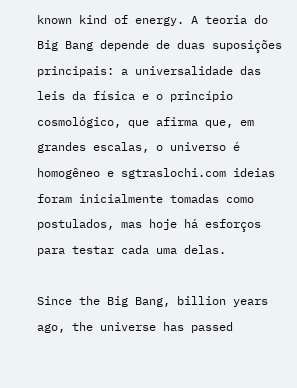known kind of energy. A teoria do Big Bang depende de duas suposições principais: a universalidade das leis da física e o princípio cosmológico, que afirma que, em grandes escalas, o universo é homogêneo e sgtraslochi.com ideias foram inicialmente tomadas como postulados, mas hoje há esforços para testar cada uma delas.

Since the Big Bang, billion years ago, the universe has passed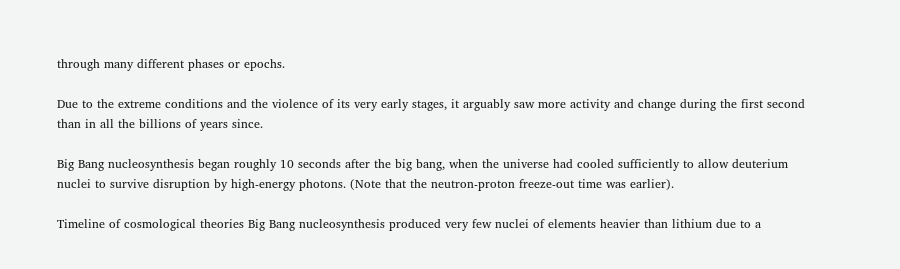through many different phases or epochs.

Due to the extreme conditions and the violence of its very early stages, it arguably saw more activity and change during the first second than in all the billions of years since.

Big Bang nucleosynthesis began roughly 10 seconds after the big bang, when the universe had cooled sufficiently to allow deuterium nuclei to survive disruption by high-energy photons. (Note that the neutron-proton freeze-out time was earlier).

Timeline of cosmological theories Big Bang nucleosynthesis produced very few nuclei of elements heavier than lithium due to a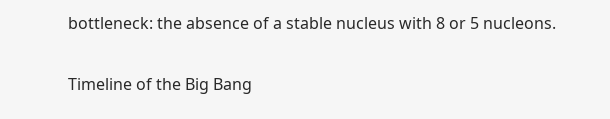bottleneck: the absence of a stable nucleus with 8 or 5 nucleons.

Timeline of the Big Bang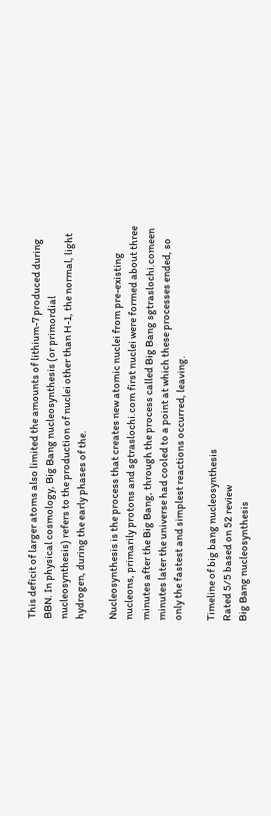This deficit of larger atoms also limited the amounts of lithium-7 produced during BBN. In physical cosmology, Big Bang nucleosynthesis (or primordial nucleosynthesis) refers to the production of nuclei other than H-1, the normal, light hydrogen, during the early phases of the.

Nucleosynthesis is the process that creates new atomic nuclei from pre-existing nucleons, primarily protons and sgtraslochi.com first nuclei were formed about three minutes after the Big Bang, through the process called Big Bang sgtraslochi.comeen minutes later the universe had cooled to a point at which these processes ended, so only the fastest and simplest reactions occurred, leaving.

Timeline of big bang nucleosynthesis
Rated 5/5 based on 52 review
Big Bang nucleosynthesis